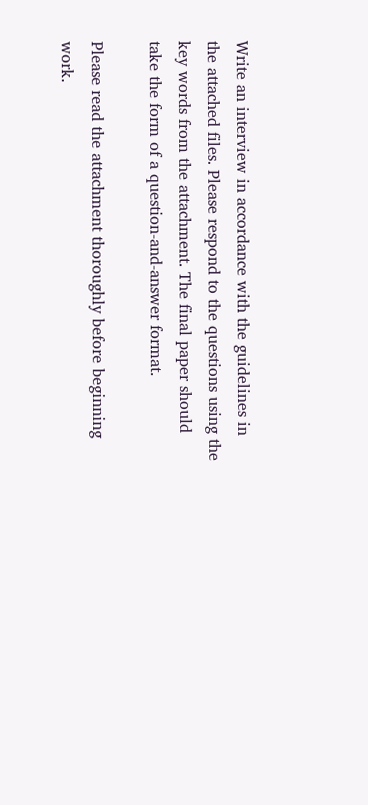Write an interview in accordance with the guidelines in the attached files. Please respond to the questions using the key words from the attachment. The final paper should take the form of a question-and-answer format.

Please read the attachment thoroughly before beginning work.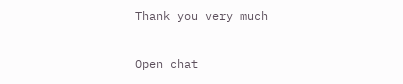Thank you very much

Open chat